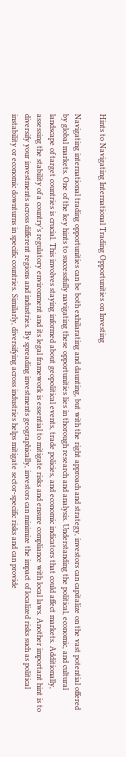Hints to Navigating International Trading Opportunities on Investing

Navigating international trading opportunities can be both exhilarating and daunting, but with the right approach and strategy, investors can capitalize on the vast potential offered by global markets. One of the key hints to successfully navigating these opportunities lies in thorough research and analysis. Understanding the political, economic, and cultural landscape of target countries is crucial. This involves staying informed about geopolitical events, trade policies, and economic indicators that could affect markets. Additionally, assessing the stability of a country’s regulatory environment and its legal framework is essential to mitigate risks and ensure compliance with local laws. Another important hint is to diversify your investments across different regions and industries. By spreading investments geographically, investors can minimize the impact of localized risks such as political instability or economic downturns in specific countries. Similarly, diversifying across industries helps mitigate sector-specific risks and can provide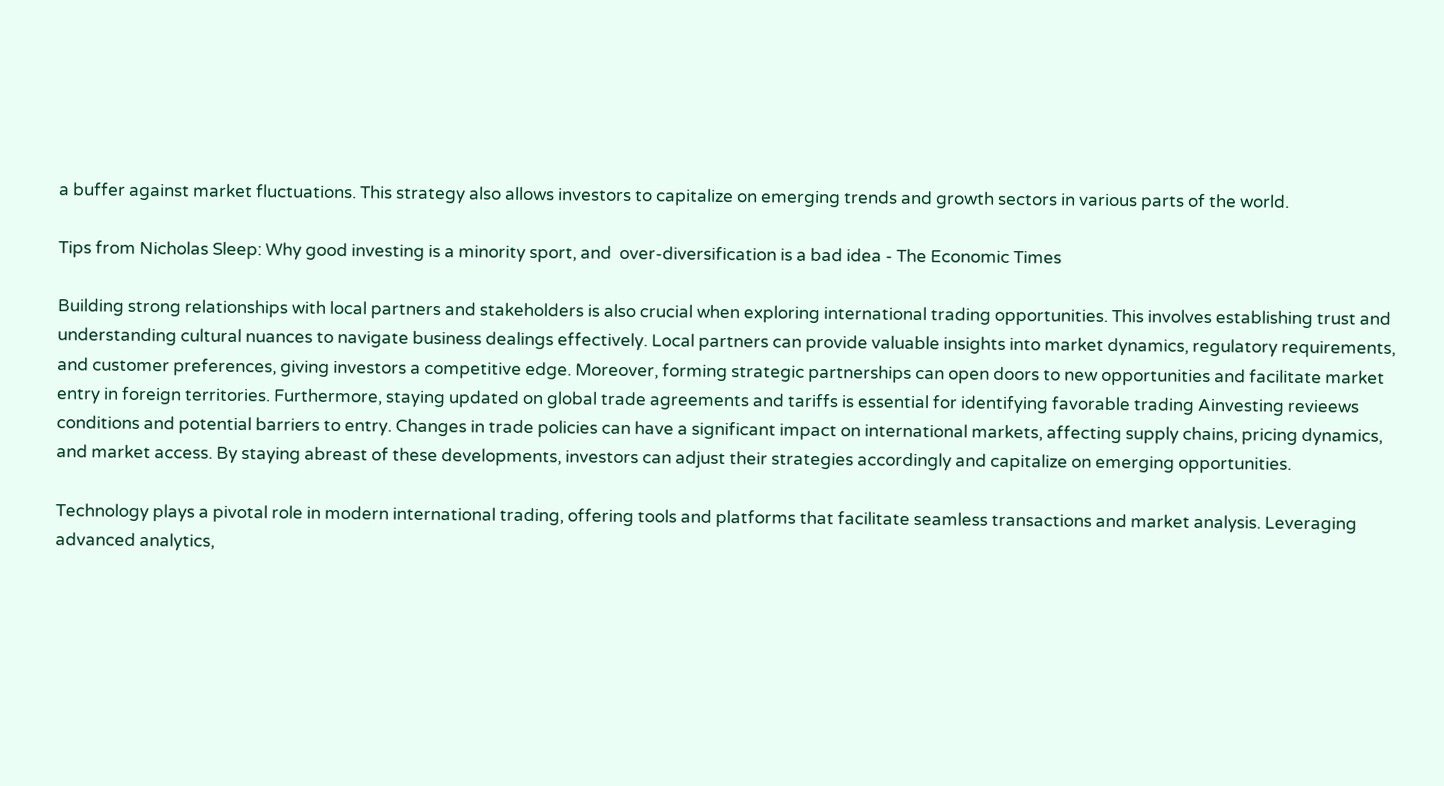a buffer against market fluctuations. This strategy also allows investors to capitalize on emerging trends and growth sectors in various parts of the world.

Tips from Nicholas Sleep: Why good investing is a minority sport, and  over-diversification is a bad idea - The Economic Times

Building strong relationships with local partners and stakeholders is also crucial when exploring international trading opportunities. This involves establishing trust and understanding cultural nuances to navigate business dealings effectively. Local partners can provide valuable insights into market dynamics, regulatory requirements, and customer preferences, giving investors a competitive edge. Moreover, forming strategic partnerships can open doors to new opportunities and facilitate market entry in foreign territories. Furthermore, staying updated on global trade agreements and tariffs is essential for identifying favorable trading Ainvesting revieews conditions and potential barriers to entry. Changes in trade policies can have a significant impact on international markets, affecting supply chains, pricing dynamics, and market access. By staying abreast of these developments, investors can adjust their strategies accordingly and capitalize on emerging opportunities.

Technology plays a pivotal role in modern international trading, offering tools and platforms that facilitate seamless transactions and market analysis. Leveraging advanced analytics,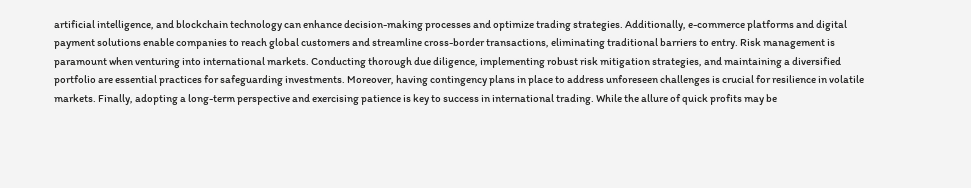artificial intelligence, and blockchain technology can enhance decision-making processes and optimize trading strategies. Additionally, e-commerce platforms and digital payment solutions enable companies to reach global customers and streamline cross-border transactions, eliminating traditional barriers to entry. Risk management is paramount when venturing into international markets. Conducting thorough due diligence, implementing robust risk mitigation strategies, and maintaining a diversified portfolio are essential practices for safeguarding investments. Moreover, having contingency plans in place to address unforeseen challenges is crucial for resilience in volatile markets. Finally, adopting a long-term perspective and exercising patience is key to success in international trading. While the allure of quick profits may be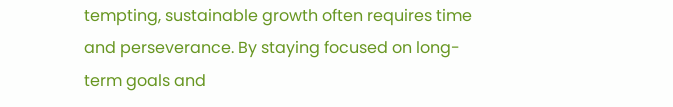tempting, sustainable growth often requires time and perseverance. By staying focused on long-term goals and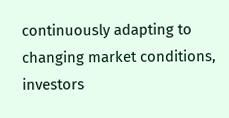continuously adapting to changing market conditions, investors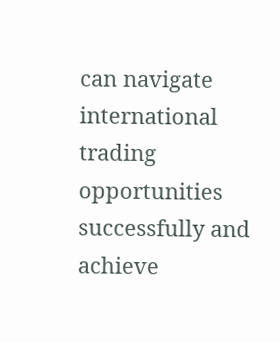can navigate international trading opportunities successfully and achieve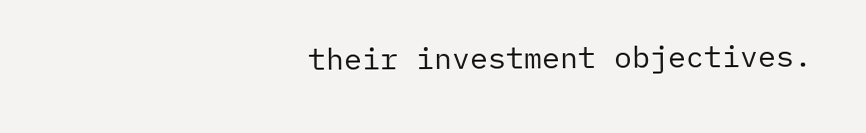their investment objectives.